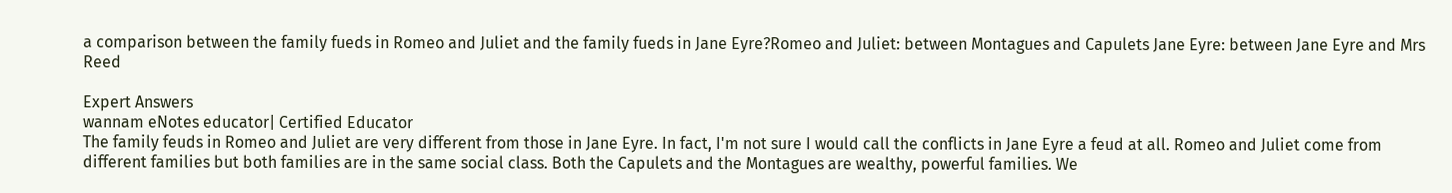a comparison between the family fueds in Romeo and Juliet and the family fueds in Jane Eyre?Romeo and Juliet: between Montagues and Capulets Jane Eyre: between Jane Eyre and Mrs Reed

Expert Answers
wannam eNotes educator| Certified Educator
The family feuds in Romeo and Juliet are very different from those in Jane Eyre. In fact, I'm not sure I would call the conflicts in Jane Eyre a feud at all. Romeo and Juliet come from different families but both families are in the same social class. Both the Capulets and the Montagues are wealthy, powerful families. We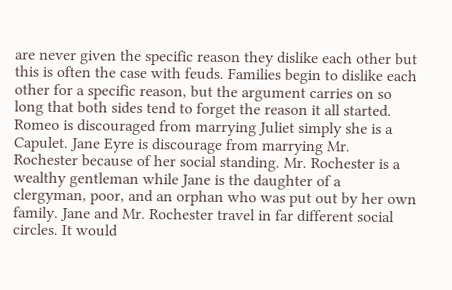are never given the specific reason they dislike each other but this is often the case with feuds. Families begin to dislike each other for a specific reason, but the argument carries on so long that both sides tend to forget the reason it all started. Romeo is discouraged from marrying Juliet simply she is a Capulet. Jane Eyre is discourage from marrying Mr. Rochester because of her social standing. Mr. Rochester is a wealthy gentleman while Jane is the daughter of a clergyman, poor, and an orphan who was put out by her own family. Jane and Mr. Rochester travel in far different social circles. It would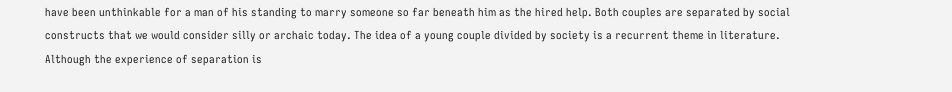have been unthinkable for a man of his standing to marry someone so far beneath him as the hired help. Both couples are separated by social constructs that we would consider silly or archaic today. The idea of a young couple divided by society is a recurrent theme in literature. Although the experience of separation is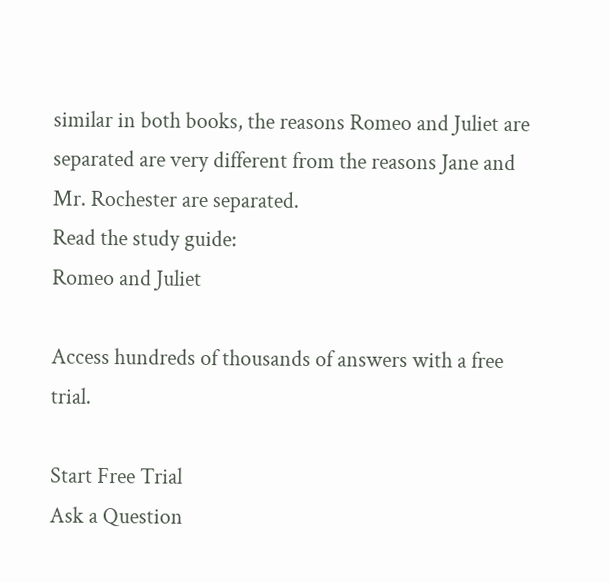similar in both books, the reasons Romeo and Juliet are separated are very different from the reasons Jane and Mr. Rochester are separated.
Read the study guide:
Romeo and Juliet

Access hundreds of thousands of answers with a free trial.

Start Free Trial
Ask a Question